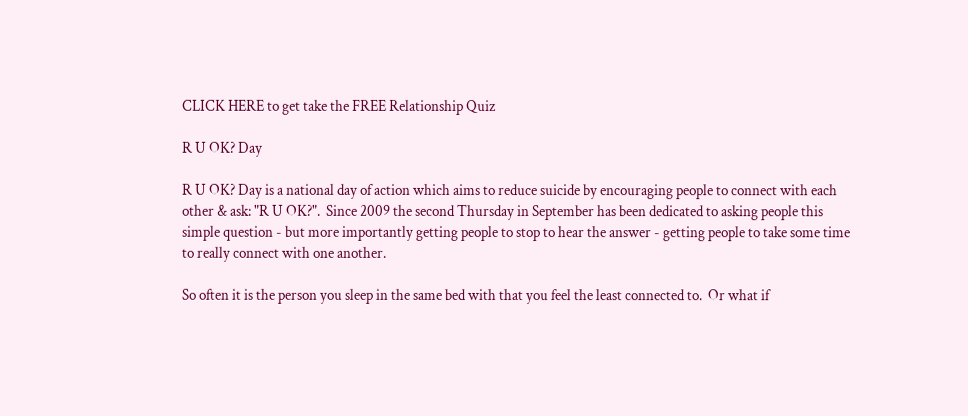CLICK HERE to get take the FREE Relationship Quiz

R U OK? Day

R U OK? Day is a national day of action which aims to reduce suicide by encouraging people to connect with each other & ask: "R U OK?".  Since 2009 the second Thursday in September has been dedicated to asking people this simple question - but more importantly getting people to stop to hear the answer - getting people to take some time to really connect with one another.

So often it is the person you sleep in the same bed with that you feel the least connected to.  Or what if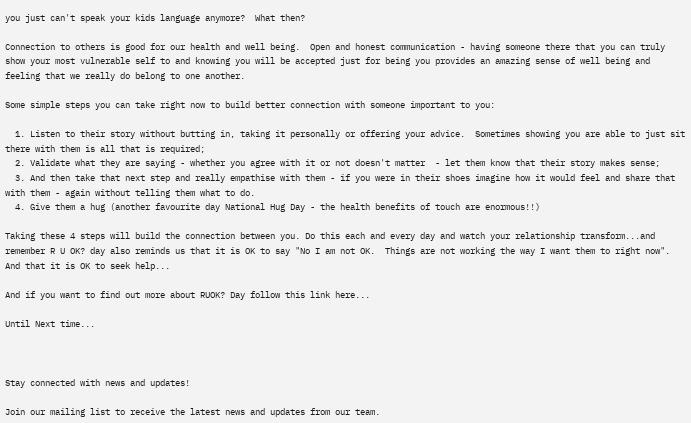you just can't speak your kids language anymore?  What then?

Connection to others is good for our health and well being.  Open and honest communication - having someone there that you can truly show your most vulnerable self to and knowing you will be accepted just for being you provides an amazing sense of well being and feeling that we really do belong to one another.

Some simple steps you can take right now to build better connection with someone important to you:

  1. Listen to their story without butting in, taking it personally or offering your advice.  Sometimes showing you are able to just sit there with them is all that is required;
  2. Validate what they are saying - whether you agree with it or not doesn't matter  - let them know that their story makes sense;
  3. And then take that next step and really empathise with them - if you were in their shoes imagine how it would feel and share that with them - again without telling them what to do.
  4. Give them a hug (another favourite day National Hug Day - the health benefits of touch are enormous!!)

Taking these 4 steps will build the connection between you. Do this each and every day and watch your relationship transform...and remember R U OK? day also reminds us that it is OK to say "No I am not OK.  Things are not working the way I want them to right now".  And that it is OK to seek help...

And if you want to find out more about RUOK? Day follow this link here...

Until Next time...



Stay connected with news and updates!

Join our mailing list to receive the latest news and updates from our team.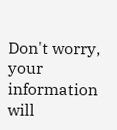Don't worry, your information will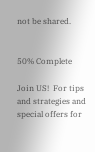not be shared.


50% Complete

Join US!  For tips and strategies and special offers for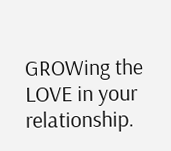GROWing the LOVE in your relationship.